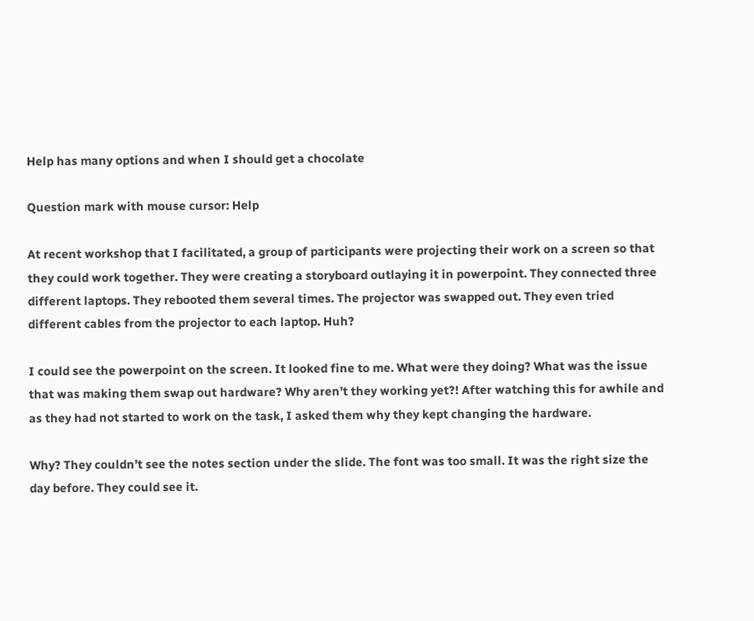Help has many options and when I should get a chocolate

Question mark with mouse cursor: Help

At recent workshop that I facilitated, a group of participants were projecting their work on a screen so that they could work together. They were creating a storyboard outlaying it in powerpoint. They connected three different laptops. They rebooted them several times. The projector was swapped out. They even tried different cables from the projector to each laptop. Huh?

I could see the powerpoint on the screen. It looked fine to me. What were they doing? What was the issue that was making them swap out hardware? Why aren’t they working yet?! After watching this for awhile and as they had not started to work on the task, I asked them why they kept changing the hardware.

Why? They couldn’t see the notes section under the slide. The font was too small. It was the right size the day before. They could see it.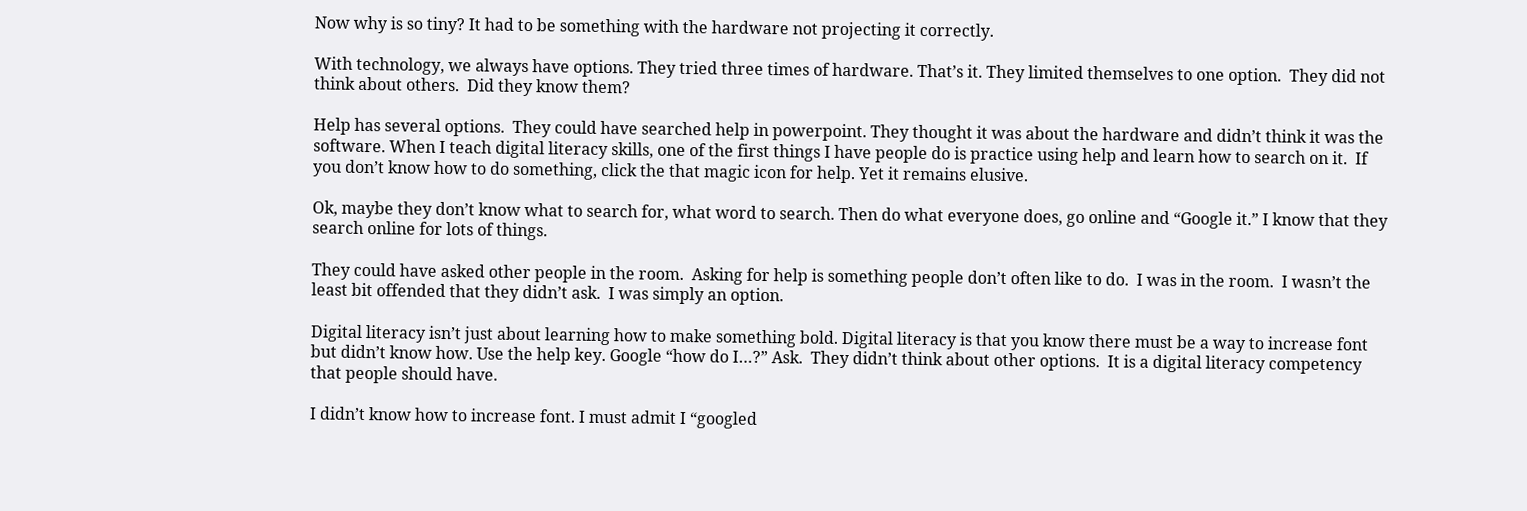Now why is so tiny? It had to be something with the hardware not projecting it correctly.

With technology, we always have options. They tried three times of hardware. That’s it. They limited themselves to one option.  They did not think about others.  Did they know them?

Help has several options.  They could have searched help in powerpoint. They thought it was about the hardware and didn’t think it was the software. When I teach digital literacy skills, one of the first things I have people do is practice using help and learn how to search on it.  If you don’t know how to do something, click the that magic icon for help. Yet it remains elusive.

Ok, maybe they don’t know what to search for, what word to search. Then do what everyone does, go online and “Google it.” I know that they search online for lots of things.

They could have asked other people in the room.  Asking for help is something people don’t often like to do.  I was in the room.  I wasn’t the least bit offended that they didn’t ask.  I was simply an option.

Digital literacy isn’t just about learning how to make something bold. Digital literacy is that you know there must be a way to increase font but didn’t know how. Use the help key. Google “how do I…?” Ask.  They didn’t think about other options.  It is a digital literacy competency that people should have.

I didn’t know how to increase font. I must admit I “googled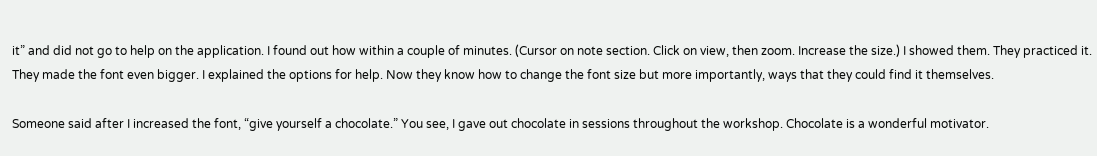it” and did not go to help on the application. I found out how within a couple of minutes. (Cursor on note section. Click on view, then zoom. Increase the size.) I showed them. They practiced it. They made the font even bigger. I explained the options for help. Now they know how to change the font size but more importantly, ways that they could find it themselves.

Someone said after I increased the font, “give yourself a chocolate.” You see, I gave out chocolate in sessions throughout the workshop. Chocolate is a wonderful motivator.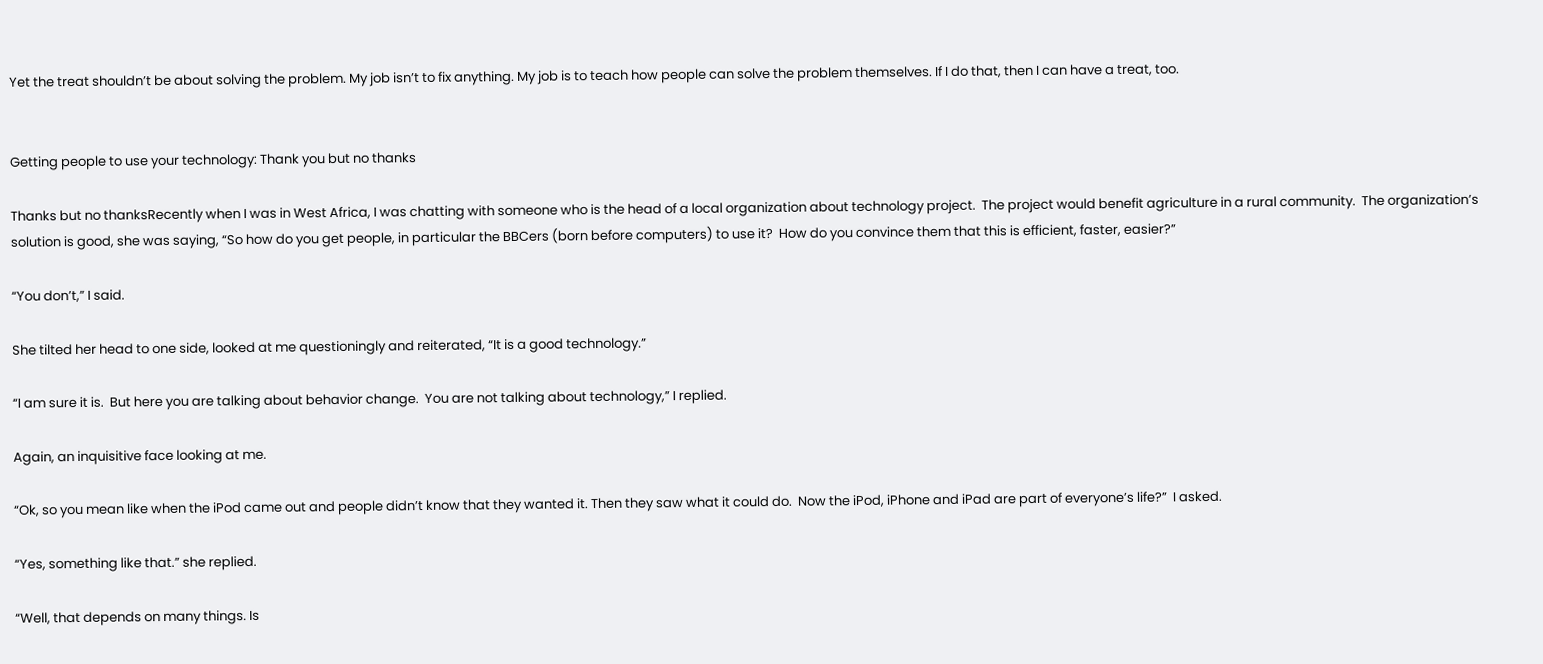Yet the treat shouldn’t be about solving the problem. My job isn’t to fix anything. My job is to teach how people can solve the problem themselves. If I do that, then I can have a treat, too.


Getting people to use your technology: Thank you but no thanks

Thanks but no thanksRecently when I was in West Africa, I was chatting with someone who is the head of a local organization about technology project.  The project would benefit agriculture in a rural community.  The organization’s solution is good, she was saying, “So how do you get people, in particular the BBCers (born before computers) to use it?  How do you convince them that this is efficient, faster, easier?”

“You don’t,” I said.

She tilted her head to one side, looked at me questioningly and reiterated, “It is a good technology.”

“I am sure it is.  But here you are talking about behavior change.  You are not talking about technology,” I replied.

Again, an inquisitive face looking at me.

“Ok, so you mean like when the iPod came out and people didn’t know that they wanted it. Then they saw what it could do.  Now the iPod, iPhone and iPad are part of everyone’s life?”  I asked.

“Yes, something like that.” she replied.

“Well, that depends on many things. Is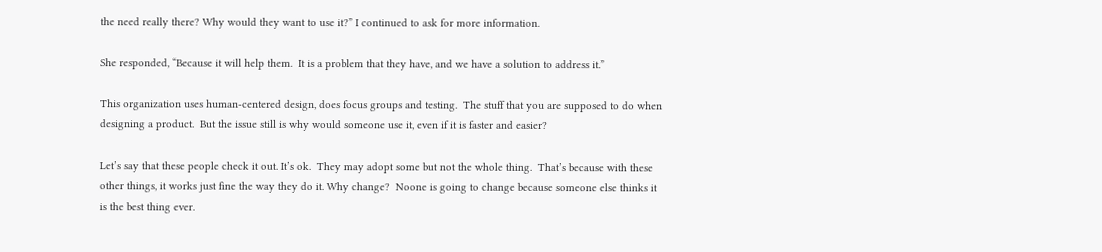the need really there? Why would they want to use it?” I continued to ask for more information.

She responded, “Because it will help them.  It is a problem that they have, and we have a solution to address it.”

This organization uses human-centered design, does focus groups and testing.  The stuff that you are supposed to do when designing a product.  But the issue still is why would someone use it, even if it is faster and easier?

Let’s say that these people check it out. It’s ok.  They may adopt some but not the whole thing.  That’s because with these other things, it works just fine the way they do it. Why change?  Noone is going to change because someone else thinks it is the best thing ever.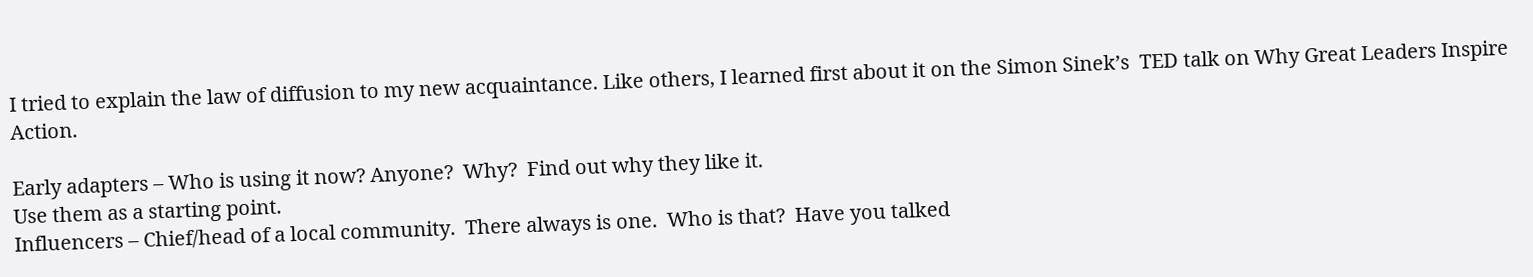I tried to explain the law of diffusion to my new acquaintance. Like others, I learned first about it on the Simon Sinek’s  TED talk on Why Great Leaders Inspire Action.

Early adapters – Who is using it now? Anyone?  Why?  Find out why they like it.
Use them as a starting point.
Influencers – Chief/head of a local community.  There always is one.  Who is that?  Have you talked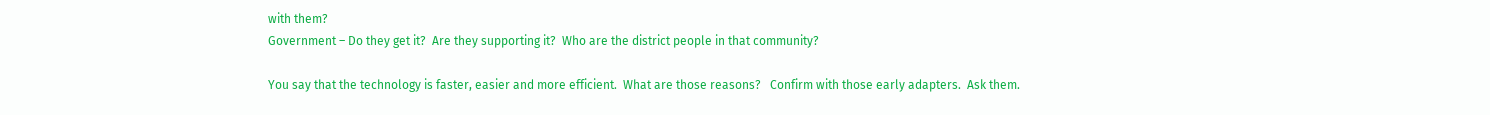with them?
Government – Do they get it?  Are they supporting it?  Who are the district people in that community?

You say that the technology is faster, easier and more efficient.  What are those reasons?   Confirm with those early adapters.  Ask them.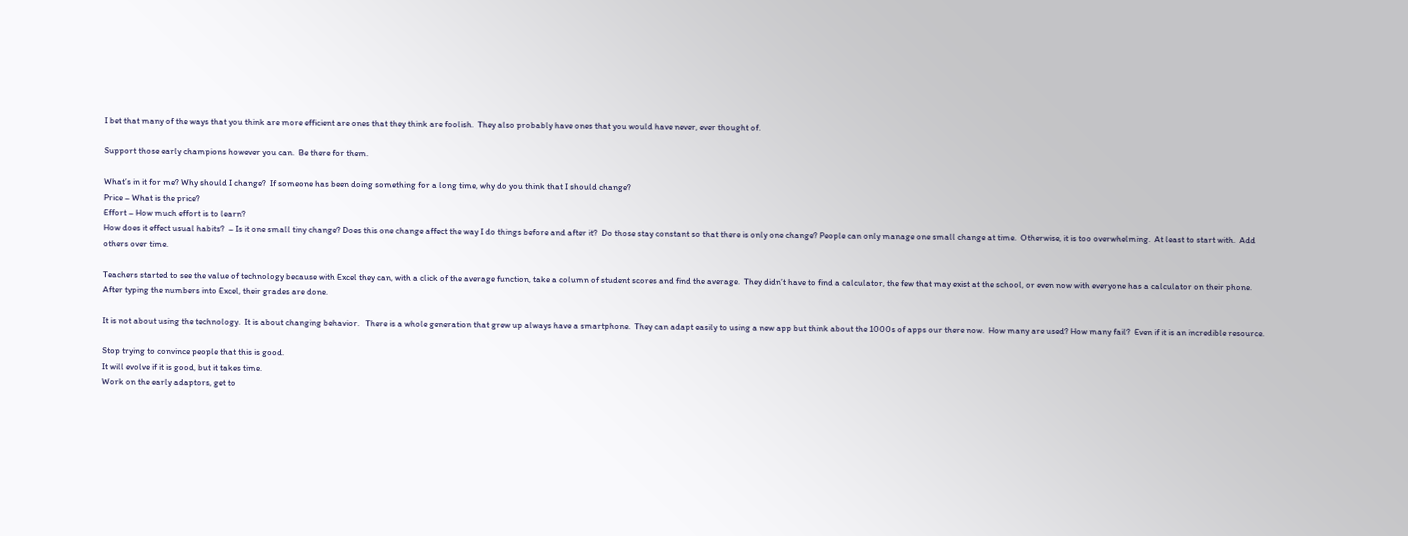I bet that many of the ways that you think are more efficient are ones that they think are foolish.  They also probably have ones that you would have never, ever thought of.

Support those early champions however you can.  Be there for them.

What’s in it for me? Why should I change?  If someone has been doing something for a long time, why do you think that I should change?
Price – What is the price?
Effort – How much effort is to learn?
How does it effect usual habits?  – Is it one small tiny change? Does this one change affect the way I do things before and after it?  Do those stay constant so that there is only one change? People can only manage one small change at time.  Otherwise, it is too overwhelming.  At least to start with.  Add others over time.

Teachers started to see the value of technology because with Excel they can, with a click of the average function, take a column of student scores and find the average.  They didn’t have to find a calculator, the few that may exist at the school, or even now with everyone has a calculator on their phone.  After typing the numbers into Excel, their grades are done.

It is not about using the technology.  It is about changing behavior.   There is a whole generation that grew up always have a smartphone.  They can adapt easily to using a new app but think about the 1000s of apps our there now.  How many are used? How many fail?  Even if it is an incredible resource.

Stop trying to convince people that this is good.
It will evolve if it is good, but it takes time.
Work on the early adaptors, get to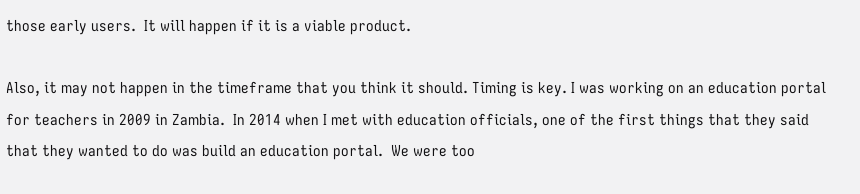those early users.  It will happen if it is a viable product.

Also, it may not happen in the timeframe that you think it should. Timing is key. I was working on an education portal for teachers in 2009 in Zambia.  In 2014 when I met with education officials, one of the first things that they said that they wanted to do was build an education portal.  We were too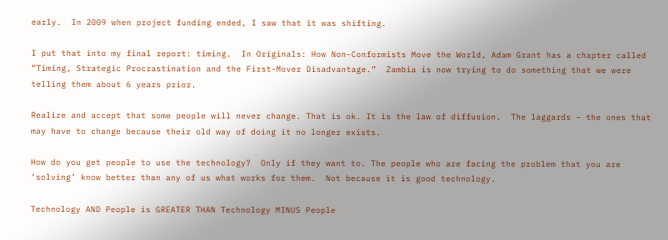early.  In 2009 when project funding ended, I saw that it was shifting.

I put that into my final report: timing.  In Originals: How Non-Conformists Move the World, Adam Grant has a chapter called “Timing, Strategic Procrastination and the First-Mover Disadvantage.”  Zambia is now trying to do something that we were telling them about 6 years prior.

Realize and accept that some people will never change. That is ok. It is the law of diffusion.  The laggards – the ones that may have to change because their old way of doing it no longer exists.

How do you get people to use the technology?  Only if they want to. The people who are facing the problem that you are ‘solving’ know better than any of us what works for them.  Not because it is good technology.

Technology AND People is GREATER THAN Technology MINUS People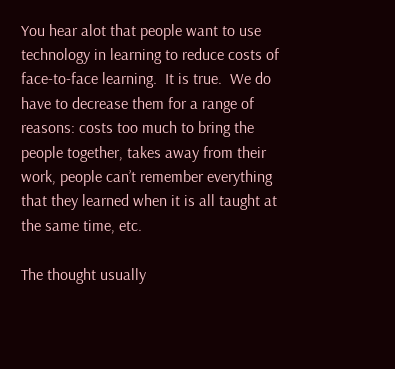You hear alot that people want to use technology in learning to reduce costs of face-to-face learning.  It is true.  We do have to decrease them for a range of reasons: costs too much to bring the people together, takes away from their work, people can’t remember everything that they learned when it is all taught at the same time, etc.

The thought usually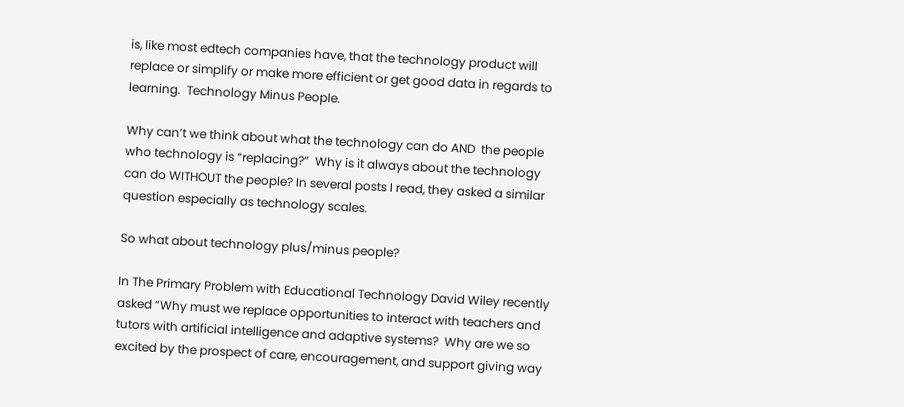is, like most edtech companies have, that the technology product will replace or simplify or make more efficient or get good data in regards to learning.  Technology Minus People.

Why can’t we think about what the technology can do AND  the people who technology is “replacing?”  Why is it always about the technology can do WITHOUT the people? In several posts I read, they asked a similar question especially as technology scales.

So what about technology plus/minus people?

In The Primary Problem with Educational Technology David Wiley recently asked “Why must we replace opportunities to interact with teachers and tutors with artificial intelligence and adaptive systems?  Why are we so excited by the prospect of care, encouragement, and support giving way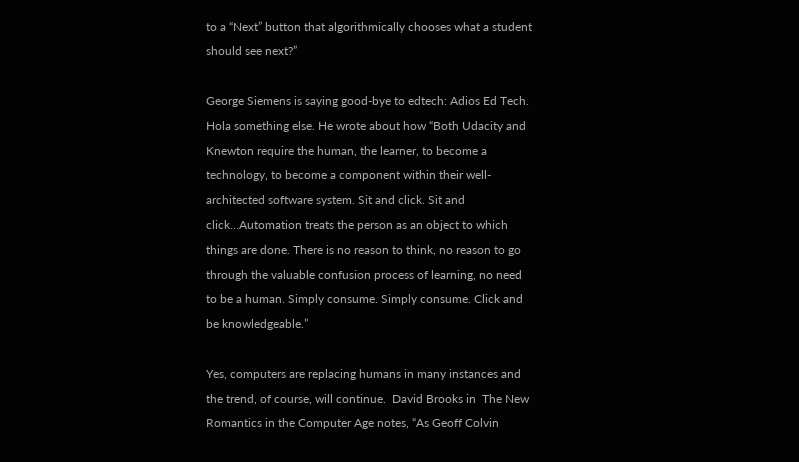to a “Next” button that algorithmically chooses what a student should see next?”

George Siemens is saying good-bye to edtech: Adios Ed Tech. Hola something else. He wrote about how “Both Udacity and Knewton require the human, the learner, to become a technology, to become a component within their well-architected software system. Sit and click. Sit and click…Automation treats the person as an object to which things are done. There is no reason to think, no reason to go through the valuable confusion process of learning, no need to be a human. Simply consume. Simply consume. Click and be knowledgeable.”

Yes, computers are replacing humans in many instances and the trend, of course, will continue.  David Brooks in  The New Romantics in the Computer Age notes, “As Geoff Colvin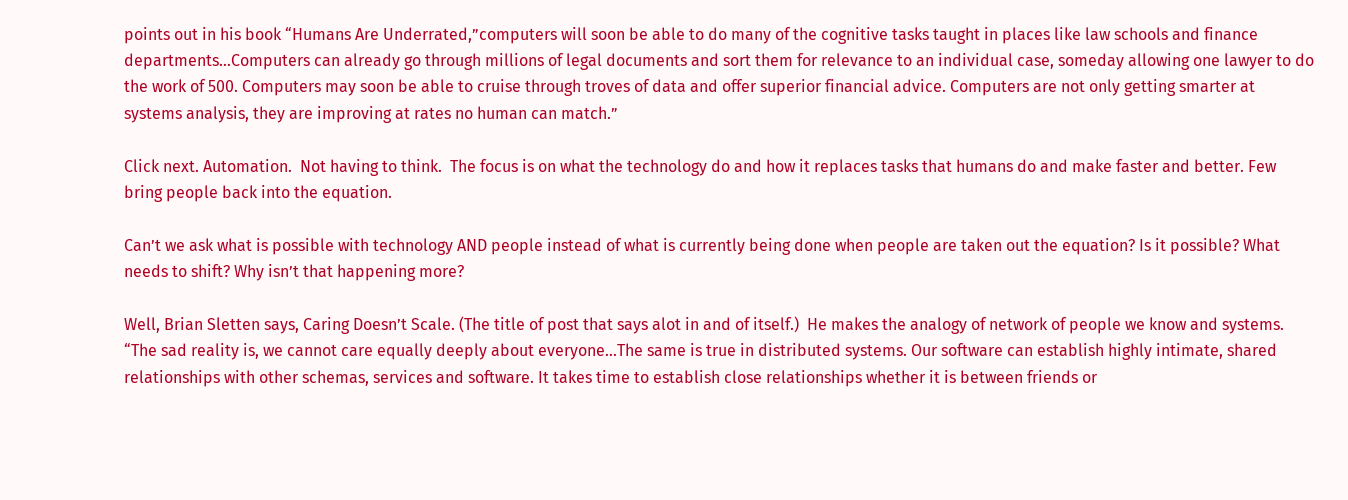points out in his book “Humans Are Underrated,”computers will soon be able to do many of the cognitive tasks taught in places like law schools and finance departments…Computers can already go through millions of legal documents and sort them for relevance to an individual case, someday allowing one lawyer to do the work of 500. Computers may soon be able to cruise through troves of data and offer superior financial advice. Computers are not only getting smarter at systems analysis, they are improving at rates no human can match.”

Click next. Automation.  Not having to think.  The focus is on what the technology do and how it replaces tasks that humans do and make faster and better. Few bring people back into the equation.

Can’t we ask what is possible with technology AND people instead of what is currently being done when people are taken out the equation? Is it possible? What needs to shift? Why isn’t that happening more?

Well, Brian Sletten says, Caring Doesn’t Scale. (The title of post that says alot in and of itself.)  He makes the analogy of network of people we know and systems.  “The sad reality is, we cannot care equally deeply about everyone…The same is true in distributed systems. Our software can establish highly intimate, shared relationships with other schemas, services and software. It takes time to establish close relationships whether it is between friends or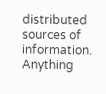distributed sources of information. Anything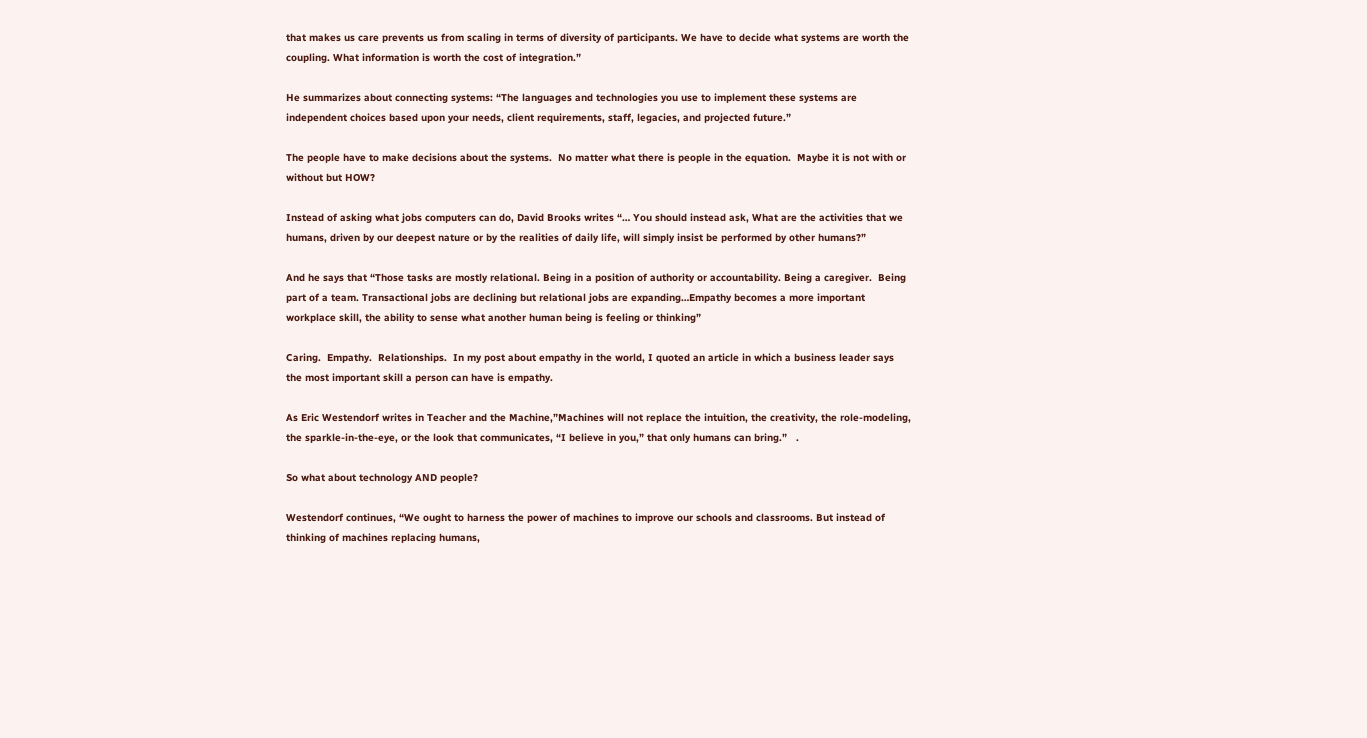that makes us care prevents us from scaling in terms of diversity of participants. We have to decide what systems are worth the coupling. What information is worth the cost of integration.”

He summarizes about connecting systems: “The languages and technologies you use to implement these systems are independent choices based upon your needs, client requirements, staff, legacies, and projected future.”

The people have to make decisions about the systems.  No matter what there is people in the equation.  Maybe it is not with or without but HOW?

Instead of asking what jobs computers can do, David Brooks writes “… You should instead ask, What are the activities that we humans, driven by our deepest nature or by the realities of daily life, will simply insist be performed by other humans?”

And he says that “Those tasks are mostly relational. Being in a position of authority or accountability. Being a caregiver.  Being part of a team. Transactional jobs are declining but relational jobs are expanding…Empathy becomes a more important workplace skill, the ability to sense what another human being is feeling or thinking”

Caring.  Empathy.  Relationships.  In my post about empathy in the world, I quoted an article in which a business leader says the most important skill a person can have is empathy.

As Eric Westendorf writes in Teacher and the Machine,”Machines will not replace the intuition, the creativity, the role-modeling, the sparkle-in-the-eye, or the look that communicates, “I believe in you,” that only humans can bring.”   .

So what about technology AND people?

Westendorf continues, “We ought to harness the power of machines to improve our schools and classrooms. But instead of thinking of machines replacing humans,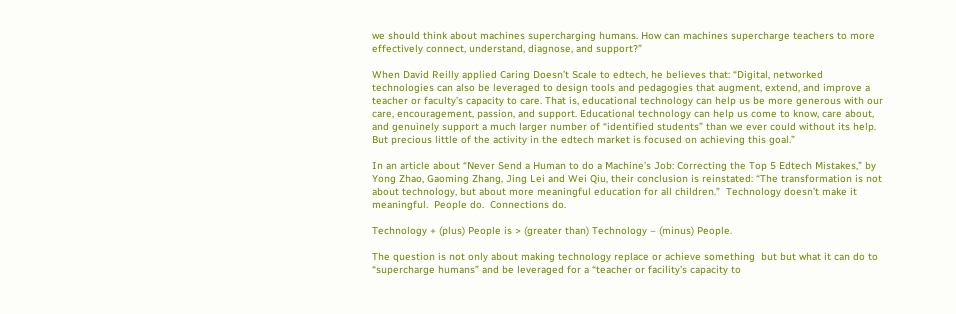we should think about machines supercharging humans. How can machines supercharge teachers to more effectively connect, understand, diagnose, and support?”

When David Reilly applied Caring Doesn’t Scale to edtech, he believes that: “Digital, networked technologies can also be leveraged to design tools and pedagogies that augment, extend, and improve a teacher or faculty’s capacity to care. That is, educational technology can help us be more generous with our care, encouragement, passion, and support. Educational technology can help us come to know, care about, and genuinely support a much larger number of “identified students” than we ever could without its help. But precious little of the activity in the edtech market is focused on achieving this goal.”

In an article about “Never Send a Human to do a Machine’s Job: Correcting the Top 5 Edtech Mistakes,” by Yong Zhao, Gaoming Zhang, Jing Lei and Wei Qiu, their conclusion is reinstated: “The transformation is not about technology, but about more meaningful education for all children.”  Technology doesn’t make it meaningful.  People do.  Connections do.

Technology + (plus) People is > (greater than) Technology – (minus) People.

The question is not only about making technology replace or achieve something  but but what it can do to “supercharge humans” and be leveraged for a “teacher or facility’s capacity to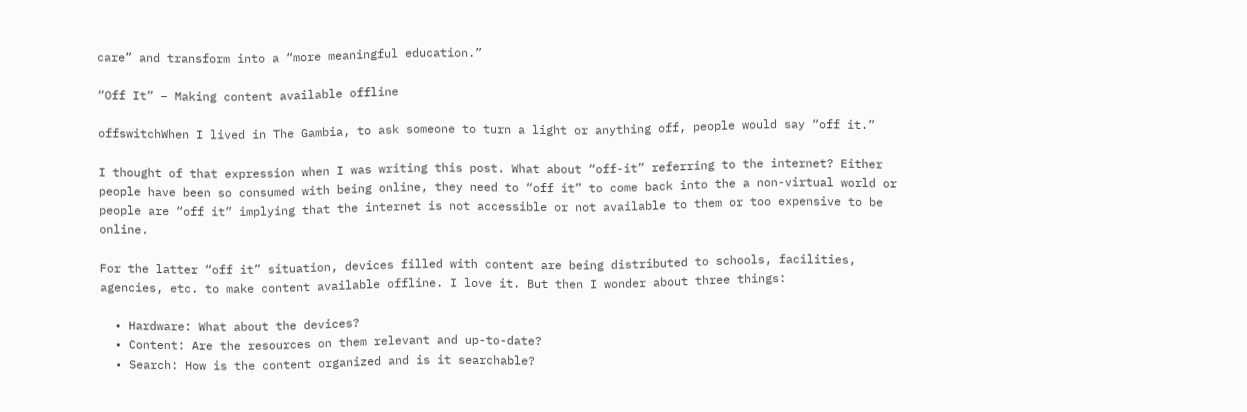care” and transform into a “more meaningful education.”

“Off It” – Making content available offline

offswitchWhen I lived in The Gambia, to ask someone to turn a light or anything off, people would say “off it.”

I thought of that expression when I was writing this post. What about “off-it” referring to the internet? Either people have been so consumed with being online, they need to “off it” to come back into the a non-virtual world or people are “off it” implying that the internet is not accessible or not available to them or too expensive to be online.

For the latter “off it” situation, devices filled with content are being distributed to schools, facilities, agencies, etc. to make content available offline. I love it. But then I wonder about three things:

  • Hardware: What about the devices?
  • Content: Are the resources on them relevant and up-to-date?
  • Search: How is the content organized and is it searchable?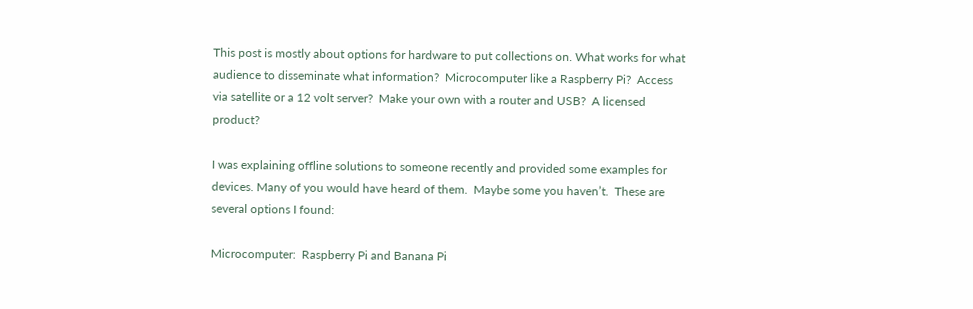This post is mostly about options for hardware to put collections on. What works for what audience to disseminate what information?  Microcomputer like a Raspberry Pi?  Access via satellite or a 12 volt server?  Make your own with a router and USB?  A licensed product?

I was explaining offline solutions to someone recently and provided some examples for devices. Many of you would have heard of them.  Maybe some you haven’t.  These are several options I found:

Microcomputer:  Raspberry Pi and Banana Pi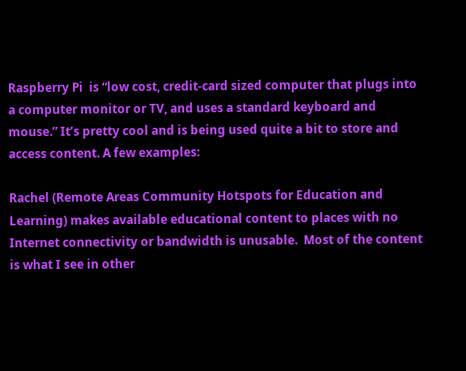Raspberry Pi  is “low cost, credit-card sized computer that plugs into a computer monitor or TV, and uses a standard keyboard and mouse.” It’s pretty cool and is being used quite a bit to store and access content. A few examples:

Rachel (Remote Areas Community Hotspots for Education and Learning) makes available educational content to places with no Internet connectivity or bandwidth is unusable.  Most of the content is what I see in other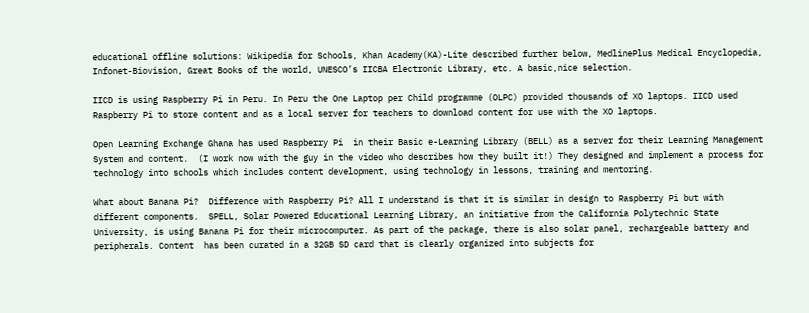educational offline solutions: Wikipedia for Schools, Khan Academy(KA)-Lite described further below, MedlinePlus Medical Encyclopedia, Infonet-Biovision, Great Books of the world, UNESCO’s IICBA Electronic Library, etc. A basic,nice selection.

IICD is using Raspberry Pi in Peru. In Peru the One Laptop per Child programme (OLPC) provided thousands of XO laptops. IICD used Raspberry Pi to store content and as a local server for teachers to download content for use with the XO laptops.

Open Learning Exchange Ghana has used Raspberry Pi  in their Basic e-Learning Library (BELL) as a server for their Learning Management System and content.  (I work now with the guy in the video who describes how they built it!) They designed and implement a process for technology into schools which includes content development, using technology in lessons, training and mentoring.

What about Banana Pi?  Difference with Raspberry Pi? All I understand is that it is similar in design to Raspberry Pi but with different components.  SPELL, Solar Powered Educational Learning Library, an initiative from the California Polytechnic State University, is using Banana Pi for their microcomputer. As part of the package, there is also solar panel, rechargeable battery and peripherals. Content  has been curated in a 32GB SD card that is clearly organized into subjects for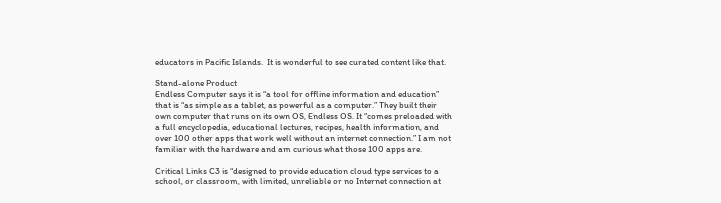educators in Pacific Islands.  It is wonderful to see curated content like that.

Stand-alone Product
Endless Computer says it is “a tool for offline information and education” that is “as simple as a tablet, as powerful as a computer.” They built their own computer that runs on its own OS, Endless OS. It “comes preloaded with a full encyclopedia, educational lectures, recipes, health information, and over 100 other apps that work well without an internet connection.” I am not familiar with the hardware and am curious what those 100 apps are.

Critical Links C3 is “designed to provide education cloud type services to a school, or classroom, with limited, unreliable or no Internet connection at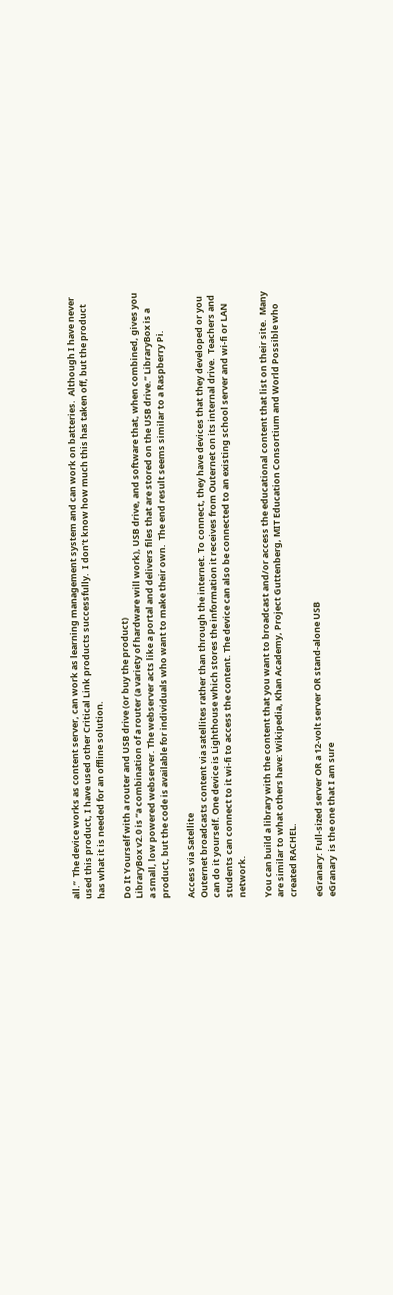all.”  The device works as content server, can work as learning management system and can work on batteries.  Although I have never used this product, I have used other Critical Link products successfully.  I don’t know how much this has taken off, but the product has what it is needed for an offline solution.

Do It Yourself with a router and USB drive (or buy the product)
LibraryBox v2.0 is “a combination of a router (a variety of hardware will work), USB drive, and software that, when combined, gives you a small, low powered webserver. The webserver acts like a portal and delivers files that are stored on the USB drive.” LibraryBox is a product, but the code is available for individuals who want to make their own.  The end result seems similar to a Raspberry Pi.

Access via Satellite
Outernet broadcasts content via satellites rather than through the internet. To connect, they have devices that they developed or you can do it yourself. One device is Lighthouse which stores the information it receives from Outernet on its internal drive.  Teachers and students can connect to it wi-fi to access the content. The device can also be connected to an existing school server and wi-fi or LAN network.

You can build a library with the content that you want to broadcast and/or access the educational content that list on their site.  Many are similar to what others have: Wikipedia, Khan Academy, Project Guttenberg, MIT Education Consortium and World Possible who created RACHEL.

eGranary: Full-sized server OR a 12-volt server OR stand-alone USB
eGranary  is the one that I am sure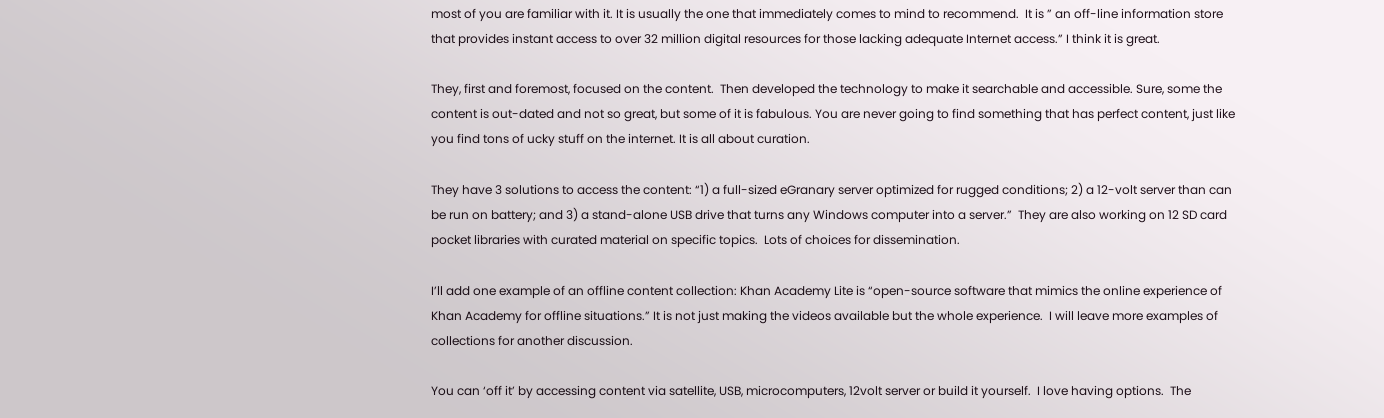most of you are familiar with it. It is usually the one that immediately comes to mind to recommend.  It is ” an off-line information store that provides instant access to over 32 million digital resources for those lacking adequate Internet access.” I think it is great.

They, first and foremost, focused on the content.  Then developed the technology to make it searchable and accessible. Sure, some the content is out-dated and not so great, but some of it is fabulous. You are never going to find something that has perfect content, just like you find tons of ucky stuff on the internet. It is all about curation.

They have 3 solutions to access the content: “1) a full-sized eGranary server optimized for rugged conditions; 2) a 12-volt server than can be run on battery; and 3) a stand-alone USB drive that turns any Windows computer into a server.”  They are also working on 12 SD card pocket libraries with curated material on specific topics.  Lots of choices for dissemination.

I’ll add one example of an offline content collection: Khan Academy Lite is “open-source software that mimics the online experience of Khan Academy for offline situations.” It is not just making the videos available but the whole experience.  I will leave more examples of collections for another discussion.

You can ‘off it’ by accessing content via satellite, USB, microcomputers, 12volt server or build it yourself.  I love having options.  The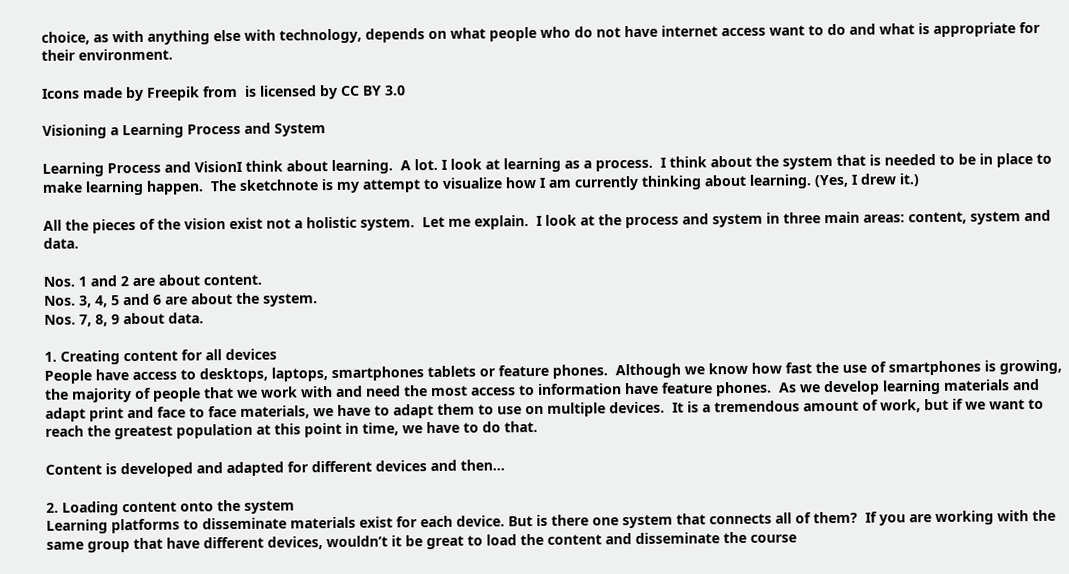choice, as with anything else with technology, depends on what people who do not have internet access want to do and what is appropriate for their environment.

Icons made by Freepik from  is licensed by CC BY 3.0

Visioning a Learning Process and System

Learning Process and VisionI think about learning.  A lot. I look at learning as a process.  I think about the system that is needed to be in place to make learning happen.  The sketchnote is my attempt to visualize how I am currently thinking about learning. (Yes, I drew it.)

All the pieces of the vision exist not a holistic system.  Let me explain.  I look at the process and system in three main areas: content, system and data.

Nos. 1 and 2 are about content.
Nos. 3, 4, 5 and 6 are about the system.
Nos. 7, 8, 9 about data.

1. Creating content for all devices
People have access to desktops, laptops, smartphones tablets or feature phones.  Although we know how fast the use of smartphones is growing, the majority of people that we work with and need the most access to information have feature phones.  As we develop learning materials and adapt print and face to face materials, we have to adapt them to use on multiple devices.  It is a tremendous amount of work, but if we want to reach the greatest population at this point in time, we have to do that.

Content is developed and adapted for different devices and then…

2. Loading content onto the system
Learning platforms to disseminate materials exist for each device. But is there one system that connects all of them?  If you are working with the same group that have different devices, wouldn’t it be great to load the content and disseminate the course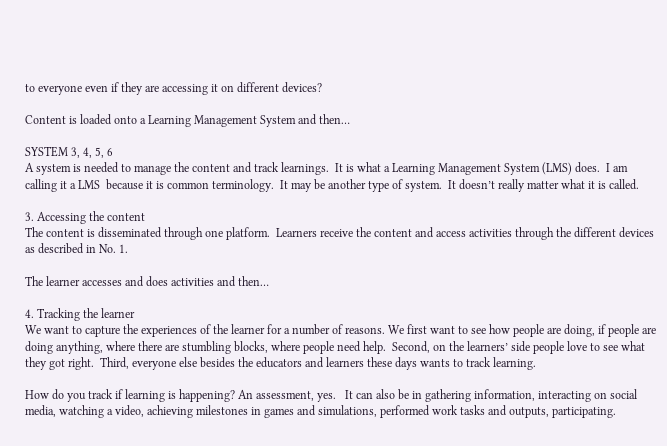to everyone even if they are accessing it on different devices?

Content is loaded onto a Learning Management System and then…

SYSTEM 3, 4, 5, 6
A system is needed to manage the content and track learnings.  It is what a Learning Management System (LMS) does.  I am calling it a LMS  because it is common terminology.  It may be another type of system.  It doesn’t really matter what it is called.

3. Accessing the content
The content is disseminated through one platform.  Learners receive the content and access activities through the different devices as described in No. 1.

The learner accesses and does activities and then…

4. Tracking the learner
We want to capture the experiences of the learner for a number of reasons. We first want to see how people are doing, if people are doing anything, where there are stumbling blocks, where people need help.  Second, on the learners’ side people love to see what they got right.  Third, everyone else besides the educators and learners these days wants to track learning.

How do you track if learning is happening? An assessment, yes.   It can also be in gathering information, interacting on social media, watching a video, achieving milestones in games and simulations, performed work tasks and outputs, participating.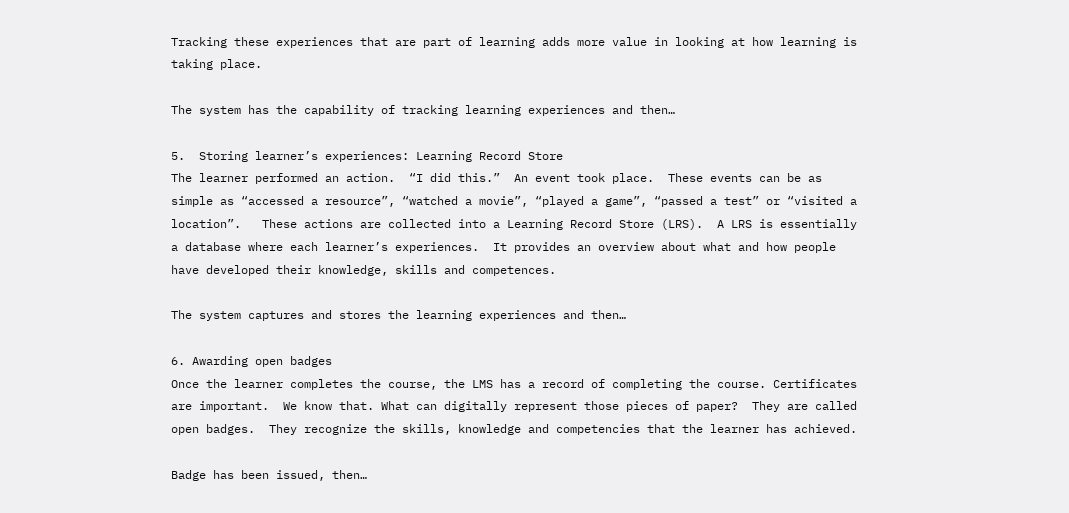Tracking these experiences that are part of learning adds more value in looking at how learning is taking place.

The system has the capability of tracking learning experiences and then…

5.  Storing learner’s experiences: Learning Record Store
The learner performed an action.  “I did this.”  An event took place.  These events can be as simple as “accessed a resource”, “watched a movie”, “played a game”, “passed a test” or “visited a location”.   These actions are collected into a Learning Record Store (LRS).  A LRS is essentially a database where each learner’s experiences.  It provides an overview about what and how people have developed their knowledge, skills and competences.

The system captures and stores the learning experiences and then…

6. Awarding open badges
Once the learner completes the course, the LMS has a record of completing the course. Certificates are important.  We know that. What can digitally represent those pieces of paper?  They are called open badges.  They recognize the skills, knowledge and competencies that the learner has achieved.

Badge has been issued, then…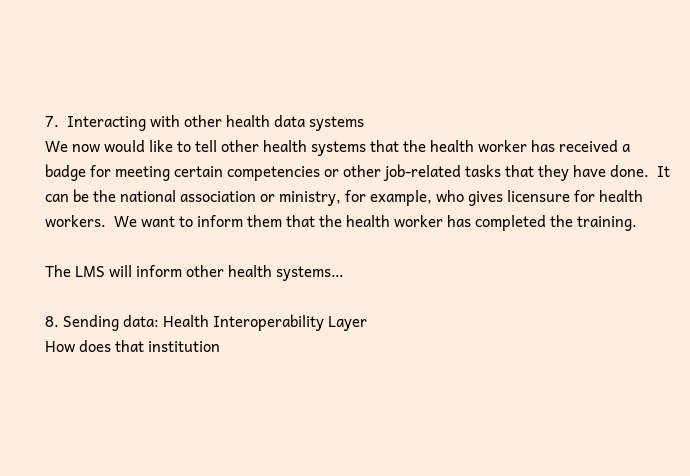7.  Interacting with other health data systems
We now would like to tell other health systems that the health worker has received a badge for meeting certain competencies or other job-related tasks that they have done.  It can be the national association or ministry, for example, who gives licensure for health workers.  We want to inform them that the health worker has completed the training.

The LMS will inform other health systems…

8. Sending data: Health Interoperability Layer
How does that institution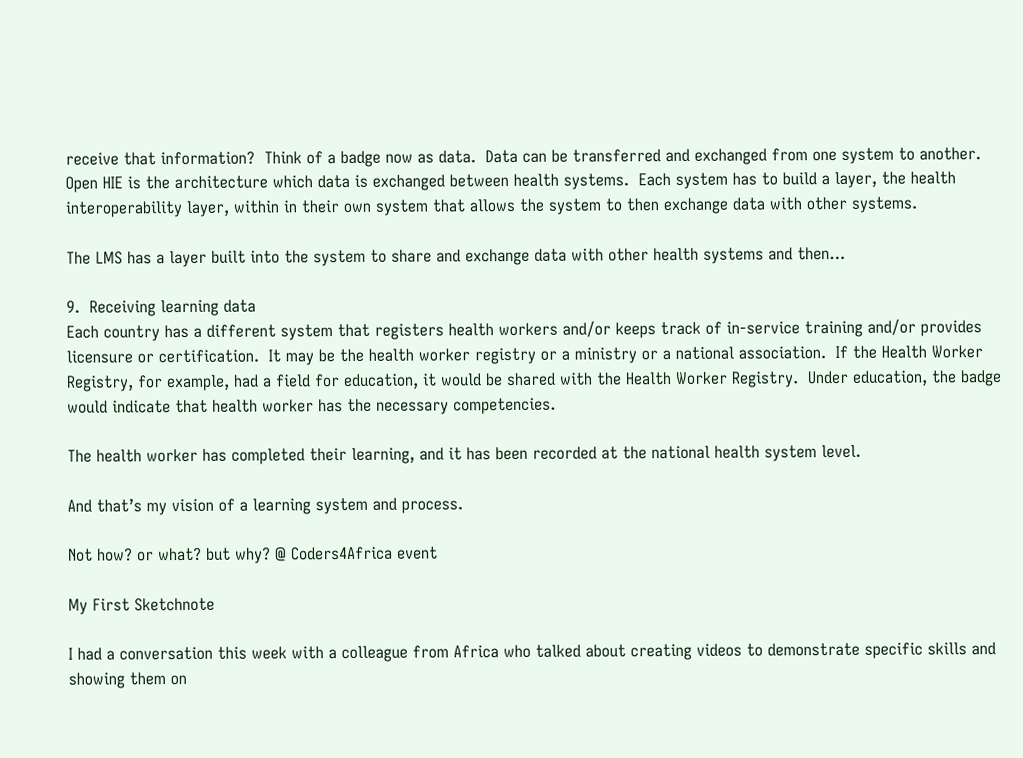receive that information?  Think of a badge now as data.  Data can be transferred and exchanged from one system to another.  Open HIE is the architecture which data is exchanged between health systems.  Each system has to build a layer, the health interoperability layer, within in their own system that allows the system to then exchange data with other systems.

The LMS has a layer built into the system to share and exchange data with other health systems and then…

9.  Receiving learning data
Each country has a different system that registers health workers and/or keeps track of in-service training and/or provides licensure or certification.  It may be the health worker registry or a ministry or a national association.  If the Health Worker Registry, for example, had a field for education, it would be shared with the Health Worker Registry.  Under education, the badge would indicate that health worker has the necessary competencies.

The health worker has completed their learning, and it has been recorded at the national health system level.

And that’s my vision of a learning system and process.

Not how? or what? but why? @ Coders4Africa event

My First Sketchnote

I had a conversation this week with a colleague from Africa who talked about creating videos to demonstrate specific skills and showing them on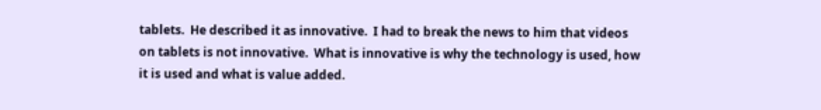tablets.  He described it as innovative.  I had to break the news to him that videos on tablets is not innovative.  What is innovative is why the technology is used, how it is used and what is value added.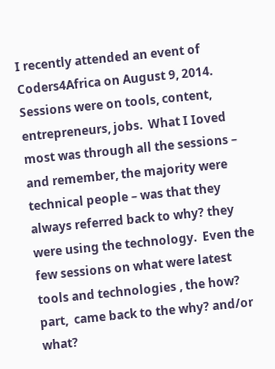I recently attended an event of Coders4Africa on August 9, 2014.  Sessions were on tools, content, entrepreneurs, jobs.  What I Ioved most was through all the sessions – and remember, the majority were technical people – was that they always referred back to why? they were using the technology.  Even the few sessions on what were latest tools and technologies , the how? part,  came back to the why? and/or what?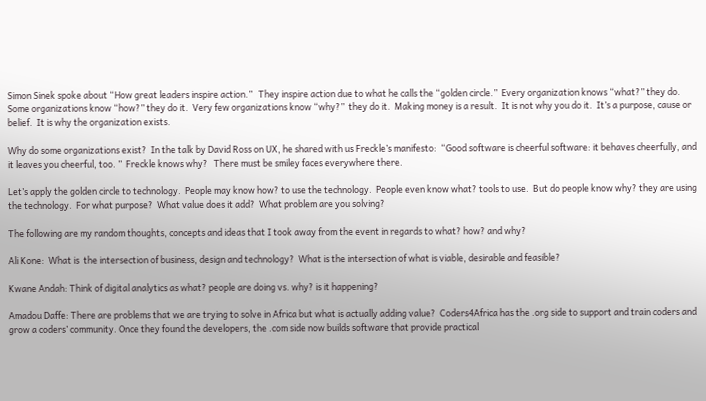Simon Sinek spoke about “How great leaders inspire action.”   They inspire action due to what he calls the “golden circle.”  Every organization knows “what?” they do.  Some organizations know “how?” they do it.  Very few organizations know “why?”  they do it.  Making money is a result.  It is not why you do it.  It’s a purpose, cause or belief.  It is why the organization exists.

Why do some organizations exist?  In the talk by David Ross on UX, he shared with us Freckle’s manifesto:  “Good software is cheerful software: it behaves cheerfully, and it leaves you cheerful, too. ”  Freckle knows why?   There must be smiley faces everywhere there.

Let’s apply the golden circle to technology.  People may know how? to use the technology.  People even know what? tools to use.  But do people know why? they are using the technology.  For what purpose?  What value does it add?  What problem are you solving?

The following are my random thoughts, concepts and ideas that I took away from the event in regards to what? how? and why?

Ali Kone:  What is  the intersection of business, design and technology?  What is the intersection of what is viable, desirable and feasible?

Kwane Andah: Think of digital analytics as what? people are doing vs. why? is it happening?

Amadou Daffe: There are problems that we are trying to solve in Africa but what is actually adding value?  Coders4Africa has the .org side to support and train coders and grow a coders’ community. Once they found the developers, the .com side now builds software that provide practical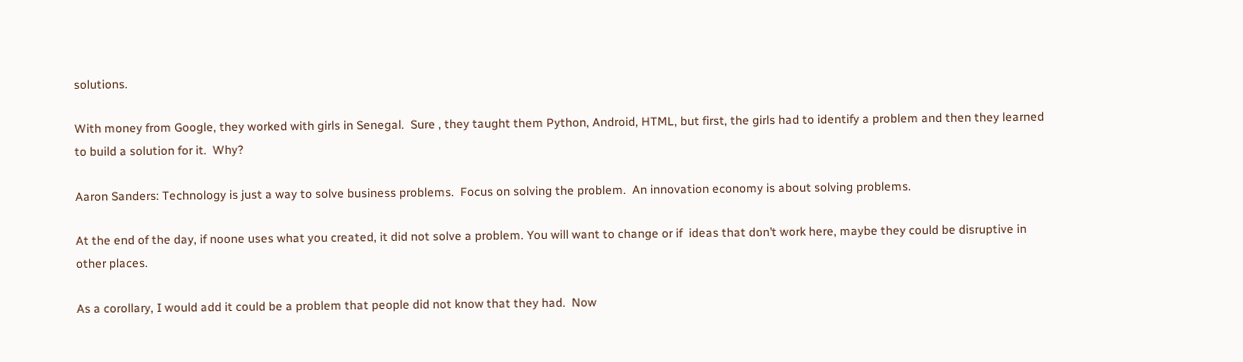solutions.

With money from Google, they worked with girls in Senegal.  Sure , they taught them Python, Android, HTML, but first, the girls had to identify a problem and then they learned to build a solution for it.  Why?

Aaron Sanders: Technology is just a way to solve business problems.  Focus on solving the problem.  An innovation economy is about solving problems.

At the end of the day, if noone uses what you created, it did not solve a problem. You will want to change or if  ideas that don’t work here, maybe they could be disruptive in other places.

As a corollary, I would add it could be a problem that people did not know that they had.  Now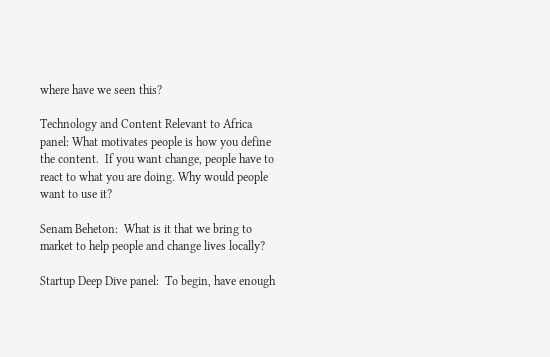where have we seen this?

Technology and Content Relevant to Africa panel: What motivates people is how you define the content.  If you want change, people have to react to what you are doing. Why would people want to use it?

Senam Beheton:  What is it that we bring to market to help people and change lives locally?

Startup Deep Dive panel:  To begin, have enough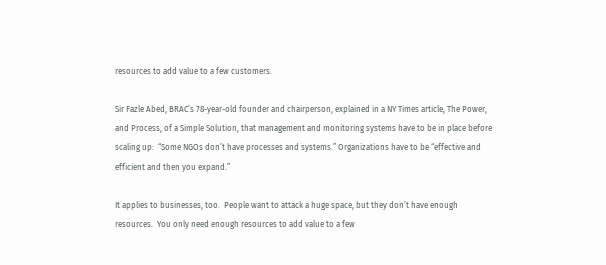resources to add value to a few customers.

Sir Fazle Abed, BRAC’s 78-year-old founder and chairperson, explained in a NY Times article, The Power, and Process, of a Simple Solution, that management and monitoring systems have to be in place before scaling up:  “Some NGOs don’t have processes and systems.” Organizations have to be “effective and efficient and then you expand.”

It applies to businesses, too.  People want to attack a huge space, but they don’t have enough resources.  You only need enough resources to add value to a few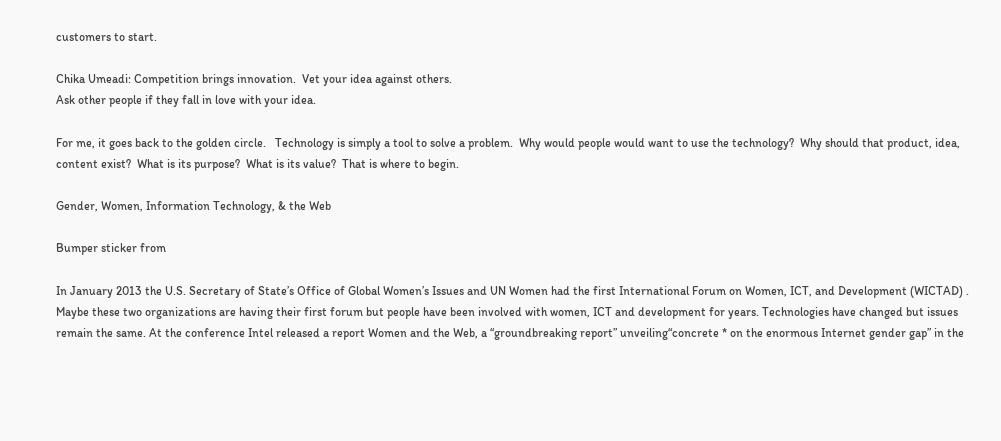customers to start.

Chika Umeadi: Competition brings innovation.  Vet your idea against others.
Ask other people if they fall in love with your idea.

For me, it goes back to the golden circle.   Technology is simply a tool to solve a problem.  Why would people would want to use the technology?  Why should that product, idea, content exist?  What is its purpose?  What is its value?  That is where to begin.

Gender, Women, Information Technology, & the Web

Bumper sticker from

In January 2013 the U.S. Secretary of State’s Office of Global Women’s Issues and UN Women had the first International Forum on Women, ICT, and Development (WICTAD) . Maybe these two organizations are having their first forum but people have been involved with women, ICT and development for years. Technologies have changed but issues remain the same. At the conference Intel released a report Women and the Web, a “groundbreaking report” unveiling“concrete * on the enormous Internet gender gap” in the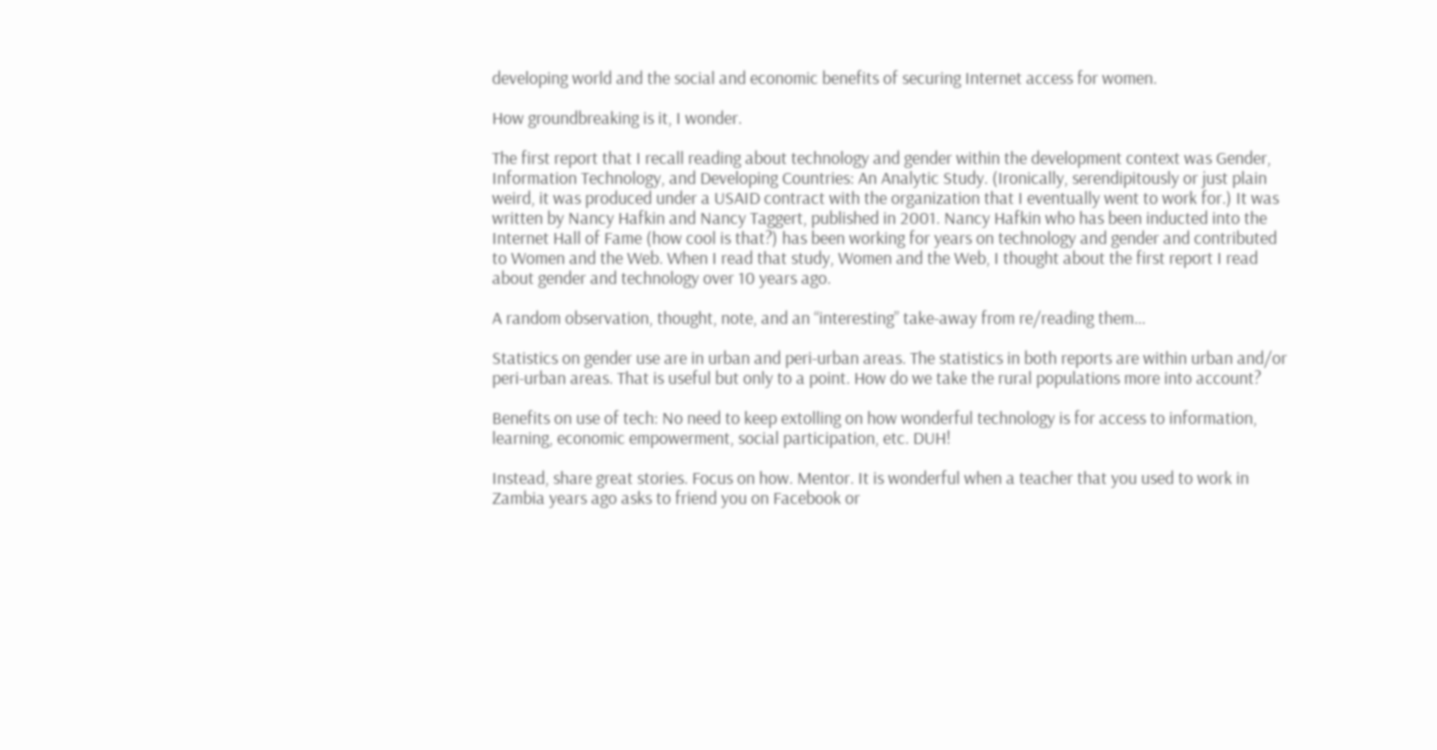developing world and the social and economic benefits of securing Internet access for women.

How groundbreaking is it, I wonder.

The first report that I recall reading about technology and gender within the development context was Gender, Information Technology, and Developing Countries: An Analytic Study. (Ironically, serendipitously or just plain weird, it was produced under a USAID contract with the organization that I eventually went to work for.) It was written by Nancy Hafkin and Nancy Taggert, published in 2001. Nancy Hafkin who has been inducted into the Internet Hall of Fame (how cool is that?) has been working for years on technology and gender and contributed to Women and the Web. When I read that study, Women and the Web, I thought about the first report I read about gender and technology over 10 years ago.

A random observation, thought, note, and an “interesting” take-away from re/reading them…

Statistics on gender use are in urban and peri-urban areas. The statistics in both reports are within urban and/or peri-urban areas. That is useful but only to a point. How do we take the rural populations more into account?

Benefits on use of tech: No need to keep extolling on how wonderful technology is for access to information, learning, economic empowerment, social participation, etc. DUH!

Instead, share great stories. Focus on how. Mentor. It is wonderful when a teacher that you used to work in Zambia years ago asks to friend you on Facebook or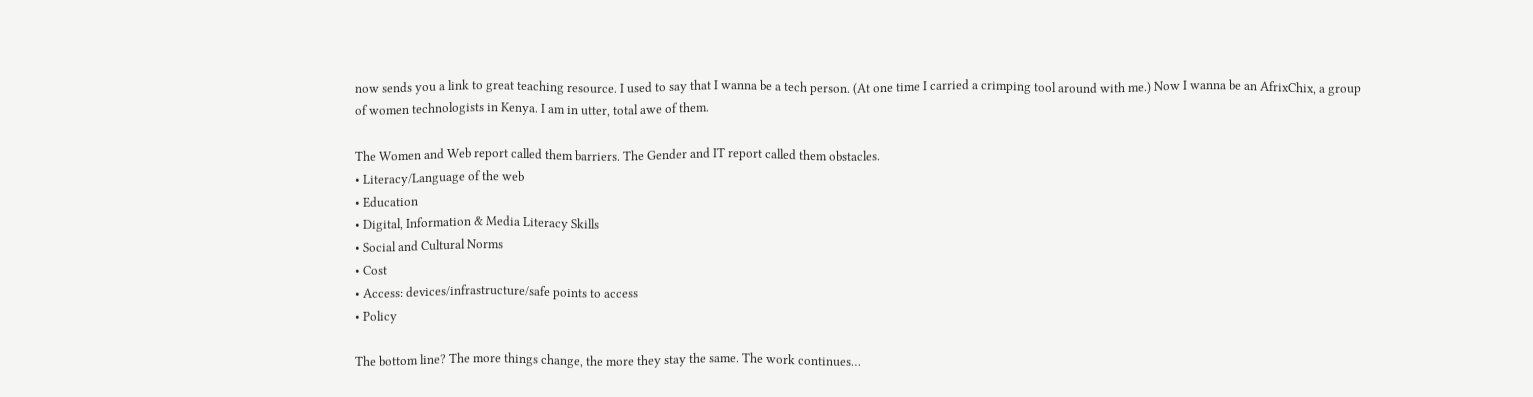now sends you a link to great teaching resource. I used to say that I wanna be a tech person. (At one time I carried a crimping tool around with me.) Now I wanna be an AfrixChix, a group of women technologists in Kenya. I am in utter, total awe of them.

The Women and Web report called them barriers. The Gender and IT report called them obstacles.
• Literacy/Language of the web
• Education
• Digital, Information & Media Literacy Skills
• Social and Cultural Norms
• Cost
• Access: devices/infrastructure/safe points to access
• Policy

The bottom line? The more things change, the more they stay the same. The work continues…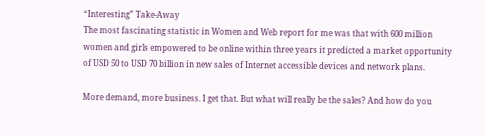“Interesting” Take-Away
The most fascinating statistic in Women and Web report for me was that with 600 million women and girls empowered to be online within three years it predicted a market opportunity of USD 50 to USD 70 billion in new sales of Internet accessible devices and network plans.

More demand, more business. I get that. But what will really be the sales? And how do you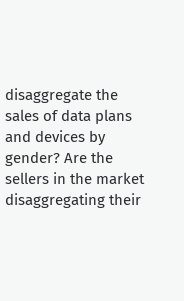disaggregate the sales of data plans and devices by gender? Are the sellers in the market disaggregating their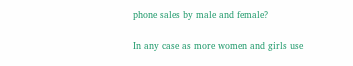phone sales by male and female?

In any case as more women and girls use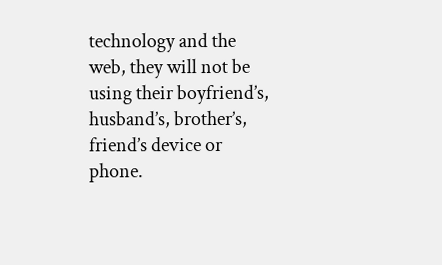technology and the web, they will not be using their boyfriend’s, husband’s, brother’s, friend’s device or phone.